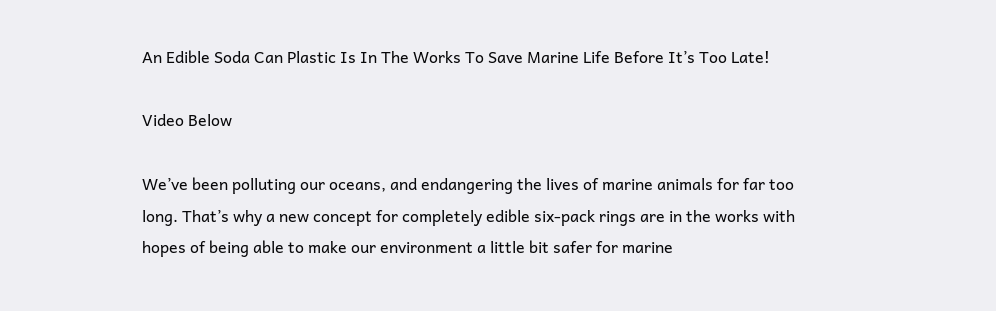An Edible Soda Can Plastic Is In The Works To Save Marine Life Before It’s Too Late!

Video Below

We’ve been polluting our oceans, and endangering the lives of marine animals for far too long. That’s why a new concept for completely edible six-pack rings are in the works with hopes of being able to make our environment a little bit safer for marine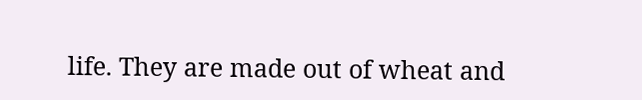life. They are made out of wheat and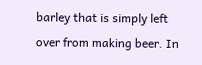barley that is simply left over from making beer. In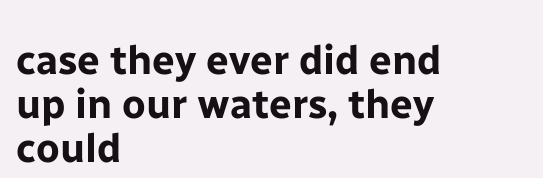case they ever did end up in our waters, they could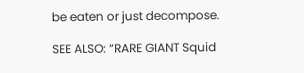be eaten or just decompose.

SEE ALSO: “RARE GIANT Squid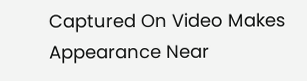Captured On Video Makes Appearance Near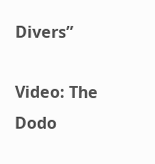Divers”

Video: The Dodo